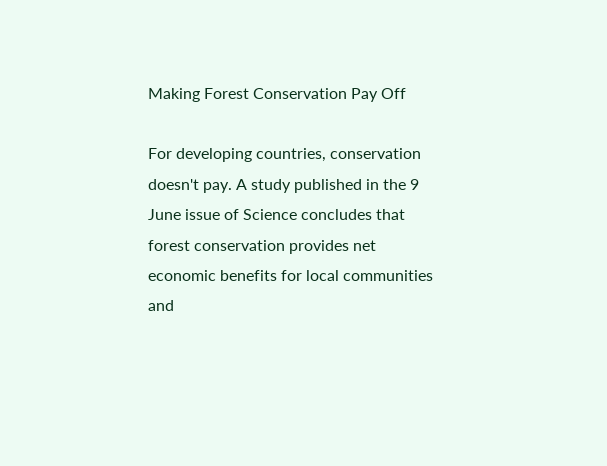Making Forest Conservation Pay Off

For developing countries, conservation doesn't pay. A study published in the 9 June issue of Science concludes that forest conservation provides net economic benefits for local communities and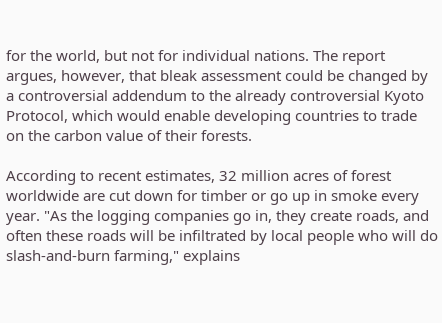for the world, but not for individual nations. The report argues, however, that bleak assessment could be changed by a controversial addendum to the already controversial Kyoto Protocol, which would enable developing countries to trade on the carbon value of their forests.

According to recent estimates, 32 million acres of forest worldwide are cut down for timber or go up in smoke every year. "As the logging companies go in, they create roads, and often these roads will be infiltrated by local people who will do slash-and-burn farming," explains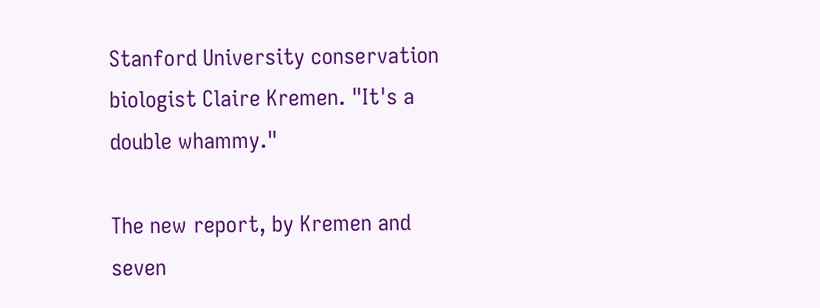Stanford University conservation biologist Claire Kremen. "It's a double whammy."

The new report, by Kremen and seven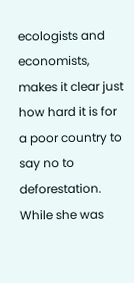ecologists and economists, makes it clear just how hard it is for a poor country to say no to deforestation. While she was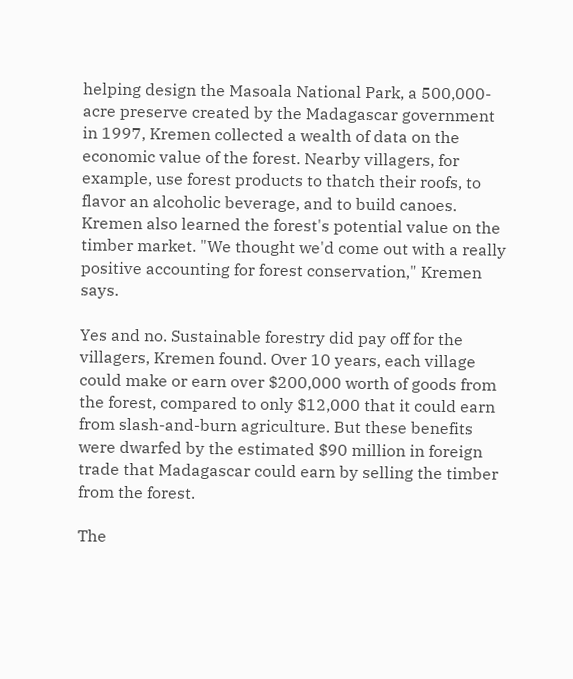helping design the Masoala National Park, a 500,000-acre preserve created by the Madagascar government in 1997, Kremen collected a wealth of data on the economic value of the forest. Nearby villagers, for example, use forest products to thatch their roofs, to flavor an alcoholic beverage, and to build canoes. Kremen also learned the forest's potential value on the timber market. "We thought we'd come out with a really positive accounting for forest conservation," Kremen says.

Yes and no. Sustainable forestry did pay off for the villagers, Kremen found. Over 10 years, each village could make or earn over $200,000 worth of goods from the forest, compared to only $12,000 that it could earn from slash-and-burn agriculture. But these benefits were dwarfed by the estimated $90 million in foreign trade that Madagascar could earn by selling the timber from the forest.

The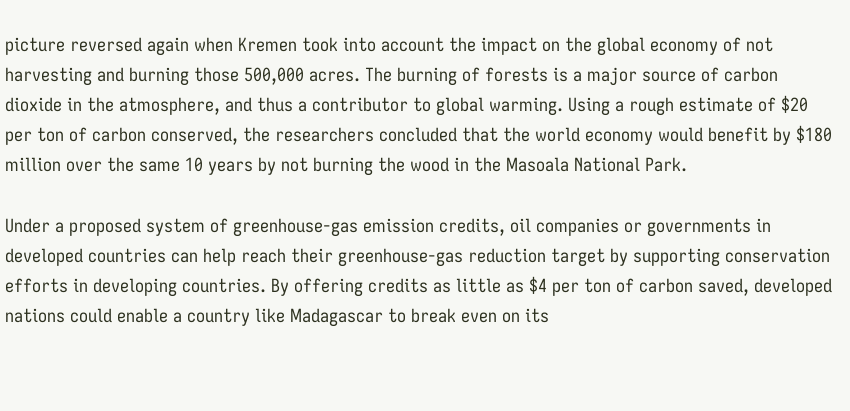picture reversed again when Kremen took into account the impact on the global economy of not harvesting and burning those 500,000 acres. The burning of forests is a major source of carbon dioxide in the atmosphere, and thus a contributor to global warming. Using a rough estimate of $20 per ton of carbon conserved, the researchers concluded that the world economy would benefit by $180 million over the same 10 years by not burning the wood in the Masoala National Park.

Under a proposed system of greenhouse-gas emission credits, oil companies or governments in developed countries can help reach their greenhouse-gas reduction target by supporting conservation efforts in developing countries. By offering credits as little as $4 per ton of carbon saved, developed nations could enable a country like Madagascar to break even on its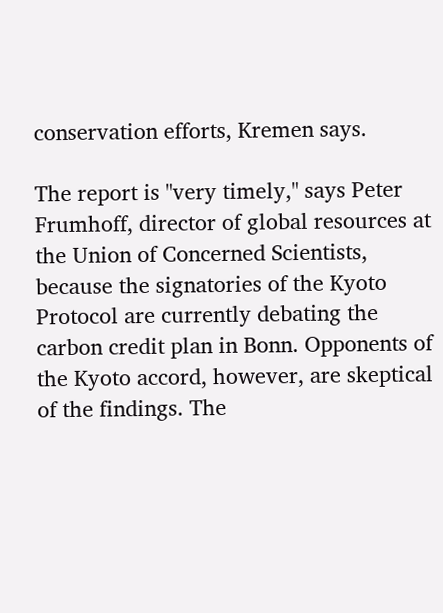conservation efforts, Kremen says.

The report is "very timely," says Peter Frumhoff, director of global resources at the Union of Concerned Scientists, because the signatories of the Kyoto Protocol are currently debating the carbon credit plan in Bonn. Opponents of the Kyoto accord, however, are skeptical of the findings. The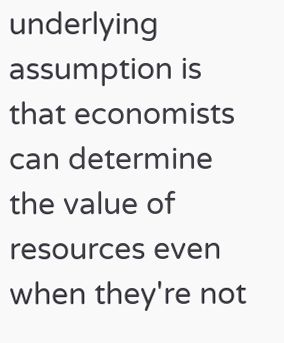underlying assumption is that economists can determine the value of resources even when they're not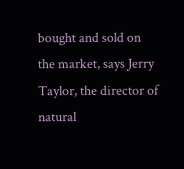bought and sold on the market, says Jerry Taylor, the director of natural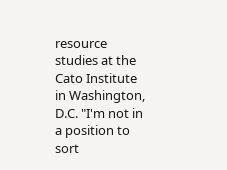resource studies at the Cato Institute in Washington, D.C. "I'm not in a position to sort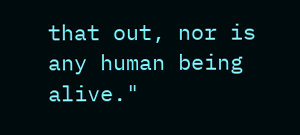that out, nor is any human being alive."